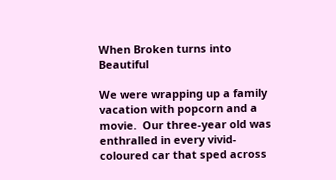When Broken turns into Beautiful

We were wrapping up a family vacation with popcorn and a movie.  Our three-year old was enthralled in every vivid-coloured car that sped across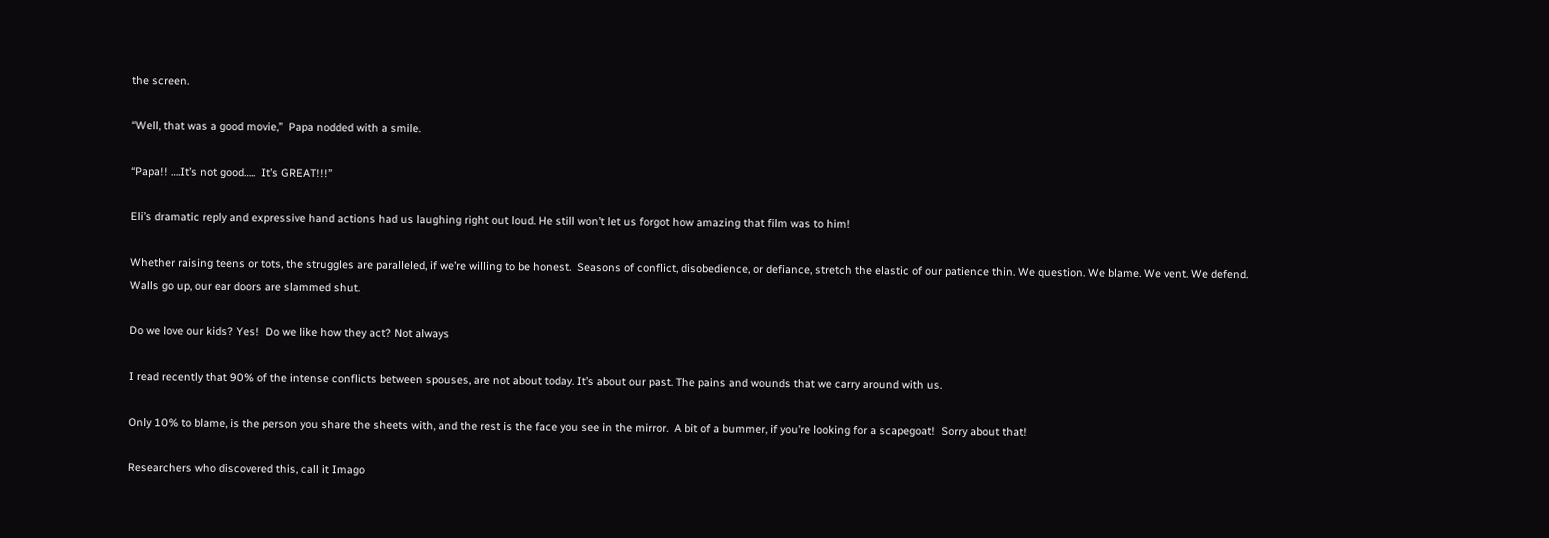the screen.

“Well, that was a good movie,”  Papa nodded with a smile.

“Papa!! ….It’s not good…..  It’s GREAT!!!”

Eli’s dramatic reply and expressive hand actions had us laughing right out loud. He still won’t let us forgot how amazing that film was to him!

Whether raising teens or tots, the struggles are paralleled, if we’re willing to be honest.  Seasons of conflict, disobedience, or defiance, stretch the elastic of our patience thin. We question. We blame. We vent. We defend.  Walls go up, our ear doors are slammed shut.

Do we love our kids? Yes!  Do we like how they act? Not always

I read recently that 90% of the intense conflicts between spouses, are not about today. It’s about our past. The pains and wounds that we carry around with us.

Only 10% to blame, is the person you share the sheets with, and the rest is the face you see in the mirror.  A bit of a bummer, if you’re looking for a scapegoat!  Sorry about that!

Researchers who discovered this, call it Imago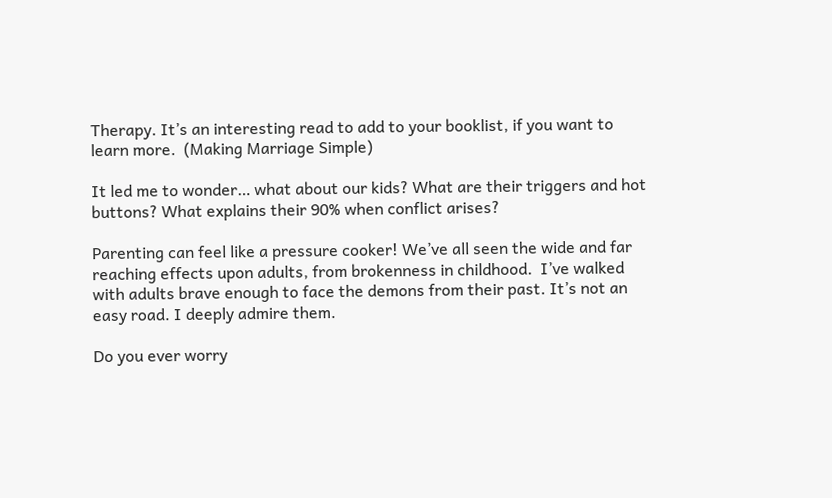Therapy. It’s an interesting read to add to your booklist, if you want to learn more.  (Making Marriage Simple)

It led me to wonder… what about our kids? What are their triggers and hot buttons? What explains their 90% when conflict arises?

Parenting can feel like a pressure cooker! We’ve all seen the wide and far reaching effects upon adults, from brokenness in childhood.  I’ve walked with adults brave enough to face the demons from their past. It’s not an easy road. I deeply admire them.

Do you ever worry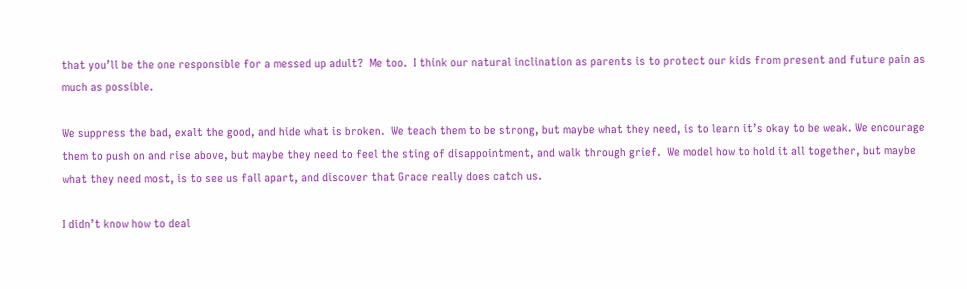that you’ll be the one responsible for a messed up adult?  Me too.  I think our natural inclination as parents is to protect our kids from present and future pain as much as possible.

We suppress the bad, exalt the good, and hide what is broken.  We teach them to be strong, but maybe what they need, is to learn it’s okay to be weak. We encourage them to push on and rise above, but maybe they need to feel the sting of disappointment, and walk through grief.  We model how to hold it all together, but maybe what they need most, is to see us fall apart, and discover that Grace really does catch us.

I didn’t know how to deal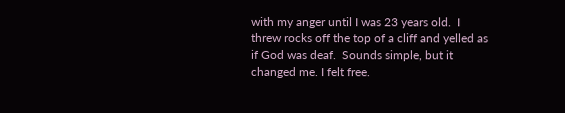with my anger until I was 23 years old.  I threw rocks off the top of a cliff and yelled as if God was deaf.  Sounds simple, but it changed me. I felt free.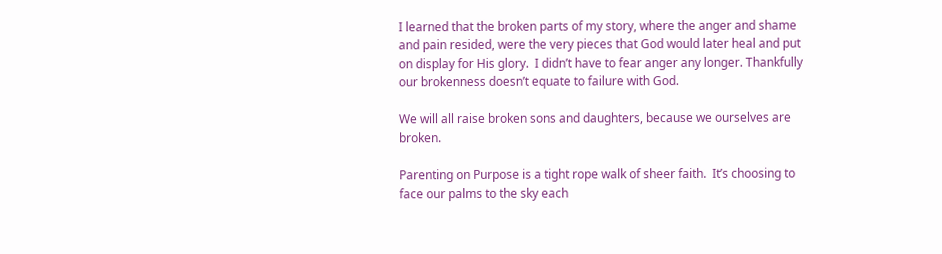I learned that the broken parts of my story, where the anger and shame and pain resided, were the very pieces that God would later heal and put on display for His glory.  I didn’t have to fear anger any longer. Thankfully our brokenness doesn’t equate to failure with God.

We will all raise broken sons and daughters, because we ourselves are broken.

Parenting on Purpose is a tight rope walk of sheer faith.  It’s choosing to face our palms to the sky each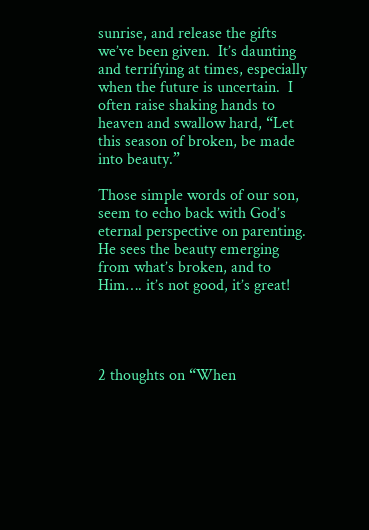sunrise, and release the gifts we’ve been given.  It’s daunting and terrifying at times, especially when the future is uncertain.  I often raise shaking hands to heaven and swallow hard, “Let this season of broken, be made into beauty.”

Those simple words of our son, seem to echo back with God’s eternal perspective on parenting.  He sees the beauty emerging from what’s broken, and to Him…. it’s not good, it’s great!




2 thoughts on “When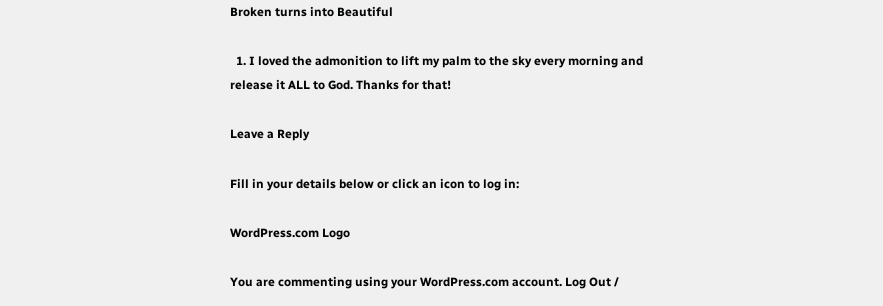Broken turns into Beautiful

  1. I loved the admonition to lift my palm to the sky every morning and release it ALL to God. Thanks for that!

Leave a Reply

Fill in your details below or click an icon to log in:

WordPress.com Logo

You are commenting using your WordPress.com account. Log Out /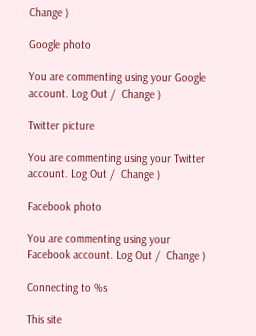Change )

Google photo

You are commenting using your Google account. Log Out /  Change )

Twitter picture

You are commenting using your Twitter account. Log Out /  Change )

Facebook photo

You are commenting using your Facebook account. Log Out /  Change )

Connecting to %s

This site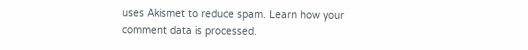uses Akismet to reduce spam. Learn how your comment data is processed.